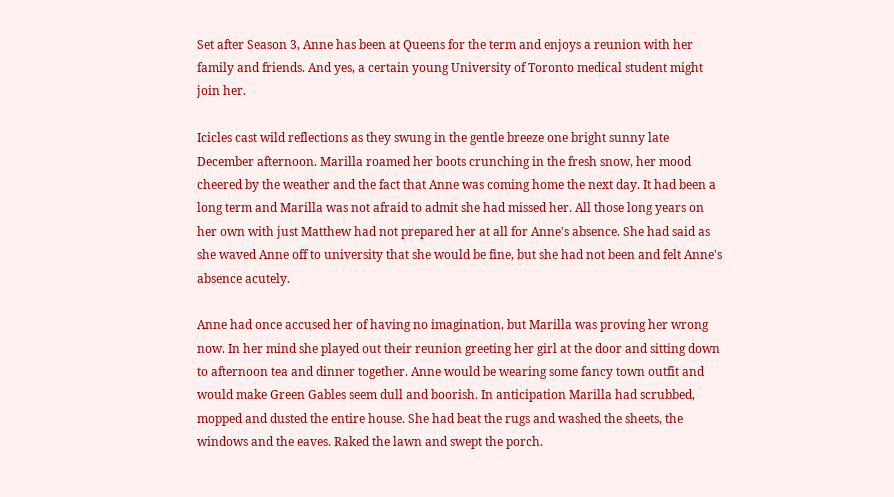Set after Season 3, Anne has been at Queens for the term and enjoys a reunion with her family and friends. And yes, a certain young University of Toronto medical student might join her.

Icicles cast wild reflections as they swung in the gentle breeze one bright sunny late December afternoon. Marilla roamed her boots crunching in the fresh snow, her mood cheered by the weather and the fact that Anne was coming home the next day. It had been a long term and Marilla was not afraid to admit she had missed her. All those long years on her own with just Matthew had not prepared her at all for Anne's absence. She had said as she waved Anne off to university that she would be fine, but she had not been and felt Anne's absence acutely.

Anne had once accused her of having no imagination, but Marilla was proving her wrong now. In her mind she played out their reunion greeting her girl at the door and sitting down to afternoon tea and dinner together. Anne would be wearing some fancy town outfit and would make Green Gables seem dull and boorish. In anticipation Marilla had scrubbed, mopped and dusted the entire house. She had beat the rugs and washed the sheets, the windows and the eaves. Raked the lawn and swept the porch.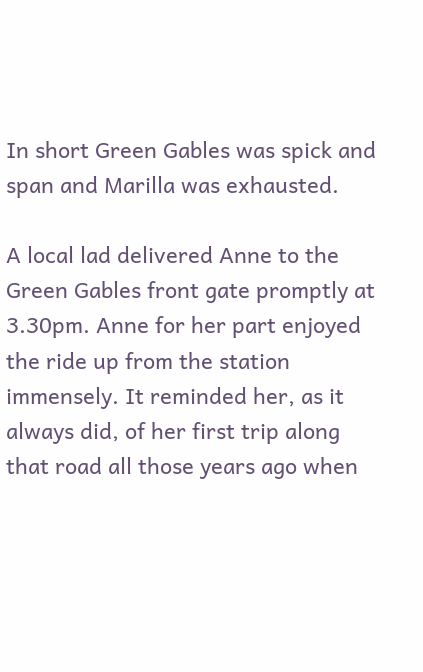In short Green Gables was spick and span and Marilla was exhausted.

A local lad delivered Anne to the Green Gables front gate promptly at 3.30pm. Anne for her part enjoyed the ride up from the station immensely. It reminded her, as it always did, of her first trip along that road all those years ago when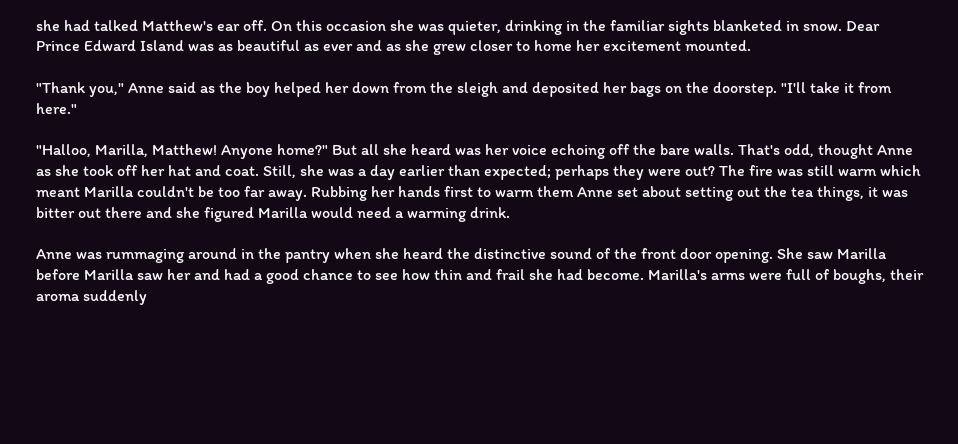she had talked Matthew's ear off. On this occasion she was quieter, drinking in the familiar sights blanketed in snow. Dear Prince Edward Island was as beautiful as ever and as she grew closer to home her excitement mounted.

"Thank you," Anne said as the boy helped her down from the sleigh and deposited her bags on the doorstep. "I'll take it from here."

"Halloo, Marilla, Matthew! Anyone home?" But all she heard was her voice echoing off the bare walls. That's odd, thought Anne as she took off her hat and coat. Still, she was a day earlier than expected; perhaps they were out? The fire was still warm which meant Marilla couldn't be too far away. Rubbing her hands first to warm them Anne set about setting out the tea things, it was bitter out there and she figured Marilla would need a warming drink.

Anne was rummaging around in the pantry when she heard the distinctive sound of the front door opening. She saw Marilla before Marilla saw her and had a good chance to see how thin and frail she had become. Marilla's arms were full of boughs, their aroma suddenly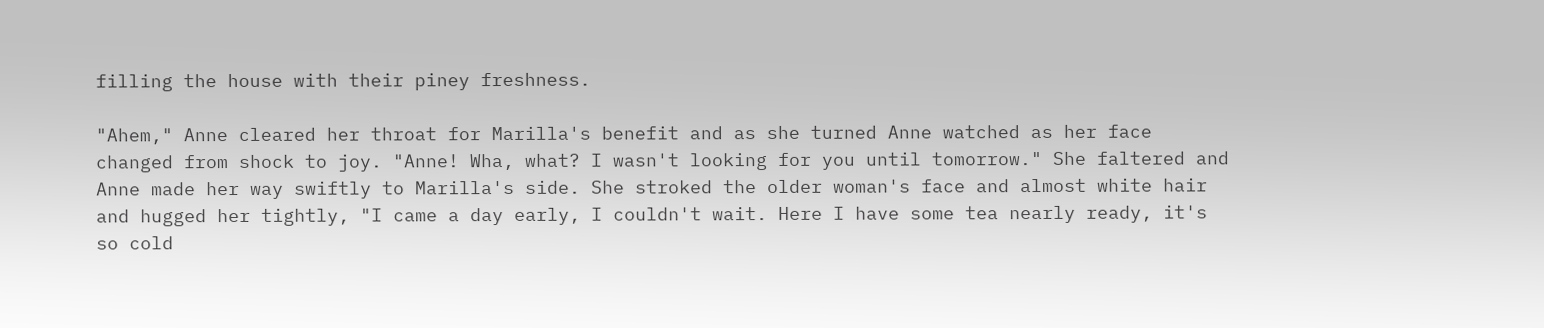filling the house with their piney freshness.

"Ahem," Anne cleared her throat for Marilla's benefit and as she turned Anne watched as her face changed from shock to joy. "Anne! Wha, what? I wasn't looking for you until tomorrow." She faltered and Anne made her way swiftly to Marilla's side. She stroked the older woman's face and almost white hair and hugged her tightly, "I came a day early, I couldn't wait. Here I have some tea nearly ready, it's so cold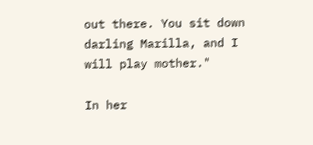out there. You sit down darling Marilla, and I will play mother."

In her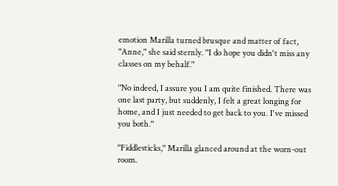emotion Marilla turned brusque and matter of fact, "Anne," she said sternly. "I do hope you didn't miss any classes on my behalf."

"No indeed, I assure you I am quite finished. There was one last party, but suddenly, I felt a great longing for home, and I just needed to get back to you. I've missed you both."

"Fiddlesticks," Marilla glanced around at the worn-out room.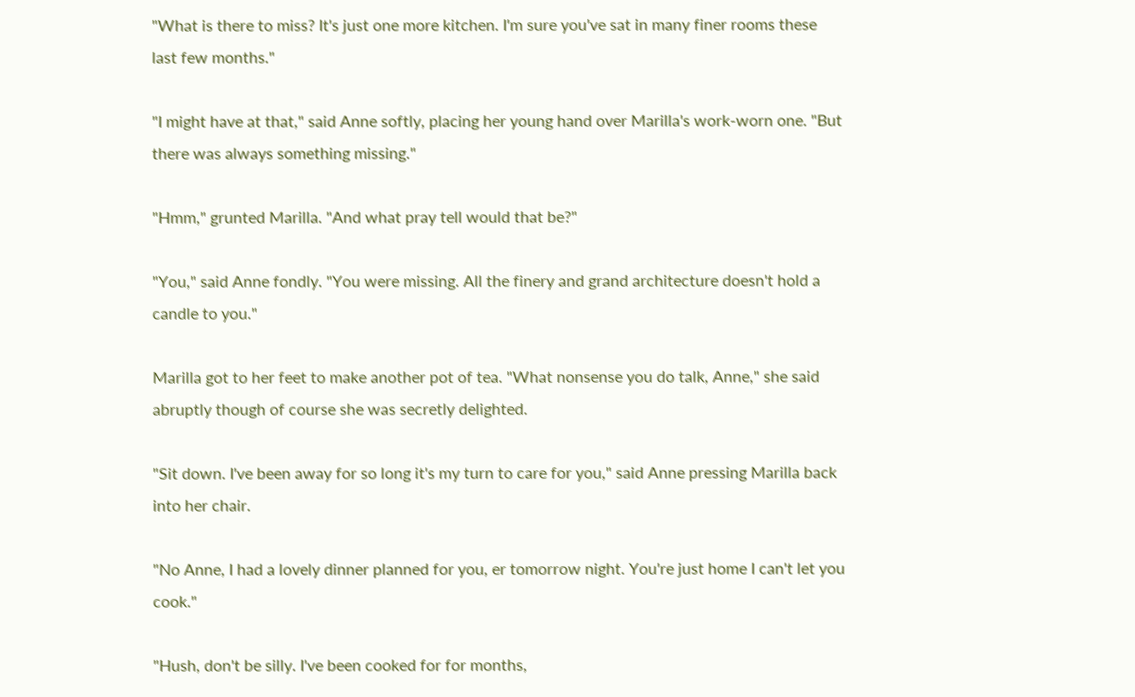"What is there to miss? It's just one more kitchen. I'm sure you've sat in many finer rooms these last few months."

"I might have at that," said Anne softly, placing her young hand over Marilla's work-worn one. "But there was always something missing."

"Hmm," grunted Marilla. "And what pray tell would that be?"

"You," said Anne fondly. "You were missing. All the finery and grand architecture doesn't hold a candle to you."

Marilla got to her feet to make another pot of tea. "What nonsense you do talk, Anne," she said abruptly though of course she was secretly delighted.

"Sit down. I've been away for so long it's my turn to care for you," said Anne pressing Marilla back into her chair.

"No Anne, I had a lovely dinner planned for you, er tomorrow night. You're just home I can't let you cook."

"Hush, don't be silly. I've been cooked for for months,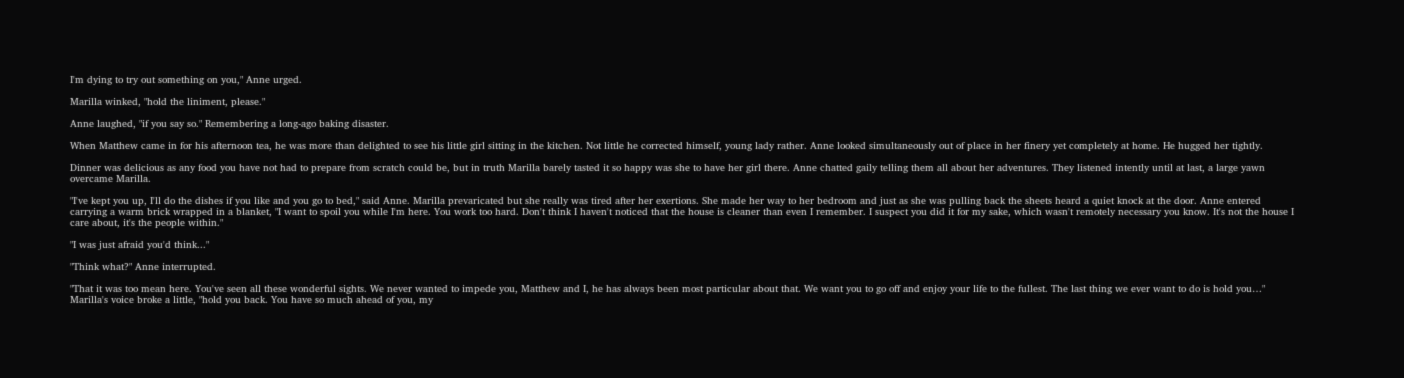I'm dying to try out something on you," Anne urged.

Marilla winked, "hold the liniment, please."

Anne laughed, "if you say so." Remembering a long-ago baking disaster.

When Matthew came in for his afternoon tea, he was more than delighted to see his little girl sitting in the kitchen. Not little he corrected himself, young lady rather. Anne looked simultaneously out of place in her finery yet completely at home. He hugged her tightly.

Dinner was delicious as any food you have not had to prepare from scratch could be, but in truth Marilla barely tasted it so happy was she to have her girl there. Anne chatted gaily telling them all about her adventures. They listened intently until at last, a large yawn overcame Marilla.

"I've kept you up, I'll do the dishes if you like and you go to bed," said Anne. Marilla prevaricated but she really was tired after her exertions. She made her way to her bedroom and just as she was pulling back the sheets heard a quiet knock at the door. Anne entered carrying a warm brick wrapped in a blanket, "I want to spoil you while I'm here. You work too hard. Don't think I haven't noticed that the house is cleaner than even I remember. I suspect you did it for my sake, which wasn't remotely necessary you know. It's not the house I care about, it's the people within."

"I was just afraid you'd think..."

"Think what?" Anne interrupted.

"That it was too mean here. You've seen all these wonderful sights. We never wanted to impede you, Matthew and I, he has always been most particular about that. We want you to go off and enjoy your life to the fullest. The last thing we ever want to do is hold you…" Marilla's voice broke a little, "hold you back. You have so much ahead of you, my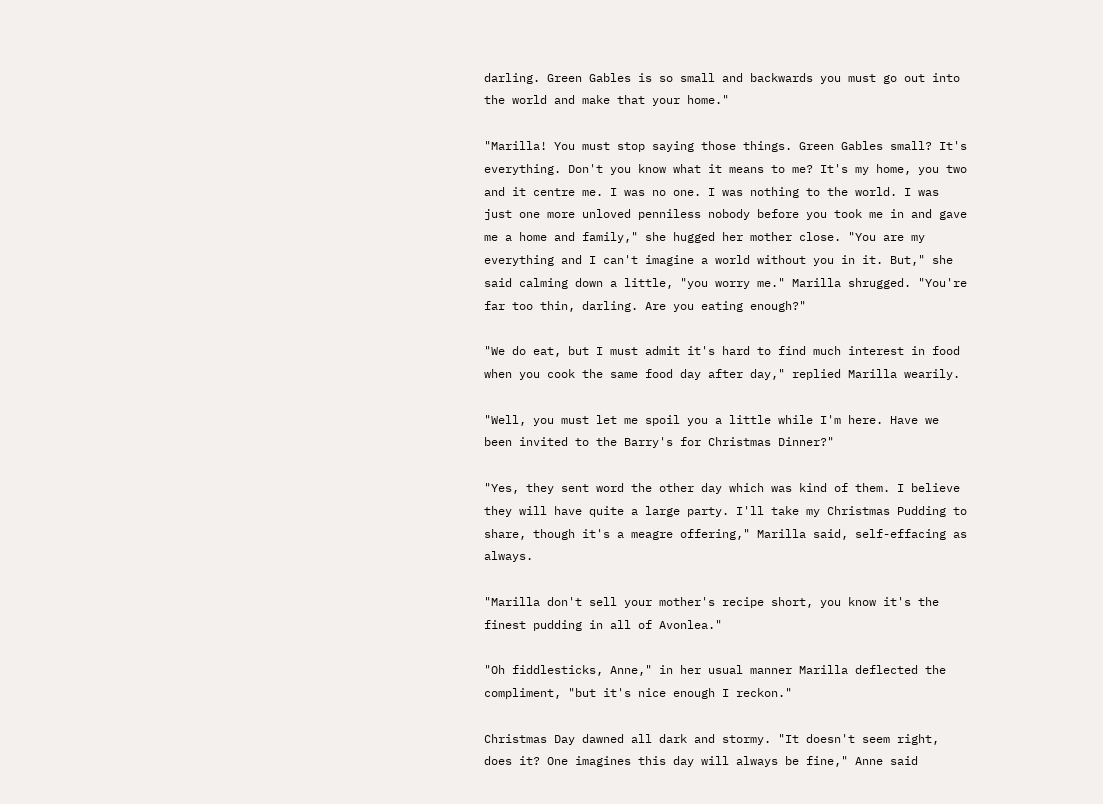darling. Green Gables is so small and backwards you must go out into the world and make that your home."

"Marilla! You must stop saying those things. Green Gables small? It's everything. Don't you know what it means to me? It's my home, you two and it centre me. I was no one. I was nothing to the world. I was just one more unloved penniless nobody before you took me in and gave me a home and family," she hugged her mother close. "You are my everything and I can't imagine a world without you in it. But," she said calming down a little, "you worry me." Marilla shrugged. "You're far too thin, darling. Are you eating enough?"

"We do eat, but I must admit it's hard to find much interest in food when you cook the same food day after day," replied Marilla wearily.

"Well, you must let me spoil you a little while I'm here. Have we been invited to the Barry's for Christmas Dinner?"

"Yes, they sent word the other day which was kind of them. I believe they will have quite a large party. I'll take my Christmas Pudding to share, though it's a meagre offering," Marilla said, self-effacing as always.

"Marilla don't sell your mother's recipe short, you know it's the finest pudding in all of Avonlea."

"Oh fiddlesticks, Anne," in her usual manner Marilla deflected the compliment, "but it's nice enough I reckon."

Christmas Day dawned all dark and stormy. "It doesn't seem right, does it? One imagines this day will always be fine," Anne said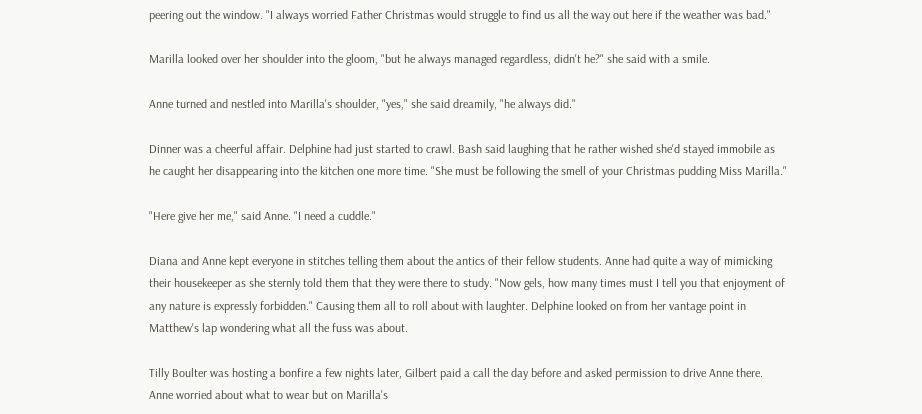peering out the window. "I always worried Father Christmas would struggle to find us all the way out here if the weather was bad."

Marilla looked over her shoulder into the gloom, "but he always managed regardless, didn't he?" she said with a smile.

Anne turned and nestled into Marilla's shoulder, "yes," she said dreamily, "he always did."

Dinner was a cheerful affair. Delphine had just started to crawl. Bash said laughing that he rather wished she'd stayed immobile as he caught her disappearing into the kitchen one more time. "She must be following the smell of your Christmas pudding Miss Marilla."

"Here give her me," said Anne. "I need a cuddle."

Diana and Anne kept everyone in stitches telling them about the antics of their fellow students. Anne had quite a way of mimicking their housekeeper as she sternly told them that they were there to study. "Now gels, how many times must I tell you that enjoyment of any nature is expressly forbidden." Causing them all to roll about with laughter. Delphine looked on from her vantage point in Matthew's lap wondering what all the fuss was about.

Tilly Boulter was hosting a bonfire a few nights later, Gilbert paid a call the day before and asked permission to drive Anne there. Anne worried about what to wear but on Marilla's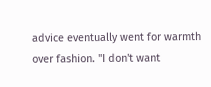advice eventually went for warmth over fashion. "I don't want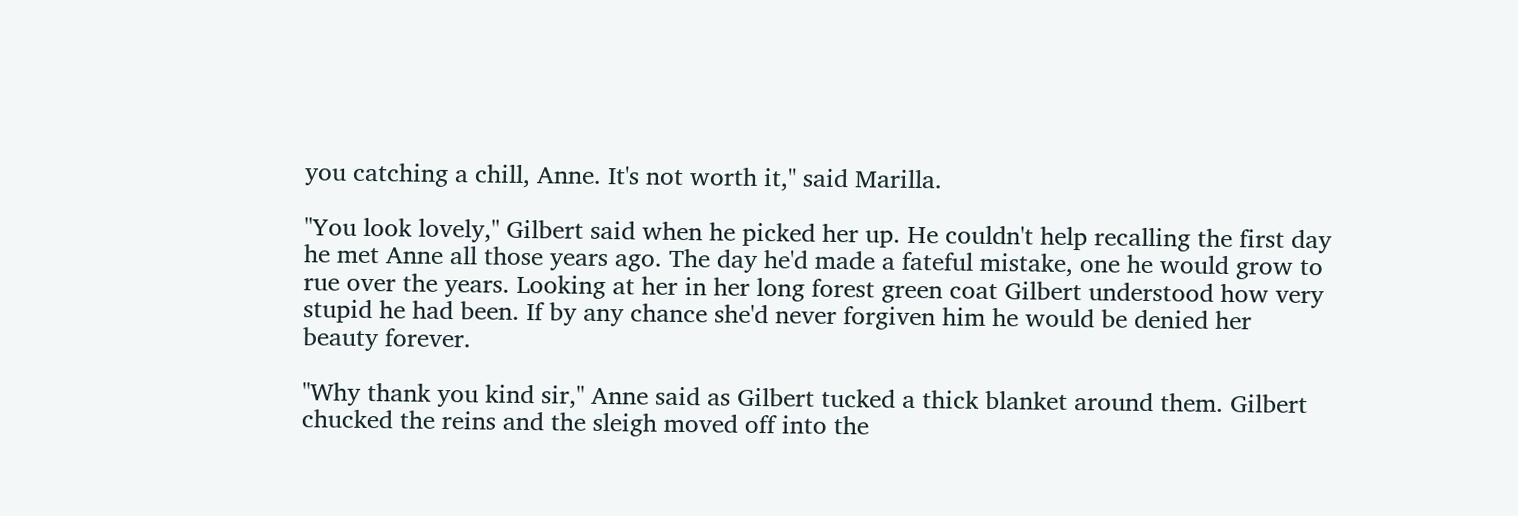you catching a chill, Anne. It's not worth it," said Marilla.

"You look lovely," Gilbert said when he picked her up. He couldn't help recalling the first day he met Anne all those years ago. The day he'd made a fateful mistake, one he would grow to rue over the years. Looking at her in her long forest green coat Gilbert understood how very stupid he had been. If by any chance she'd never forgiven him he would be denied her beauty forever.

"Why thank you kind sir," Anne said as Gilbert tucked a thick blanket around them. Gilbert chucked the reins and the sleigh moved off into the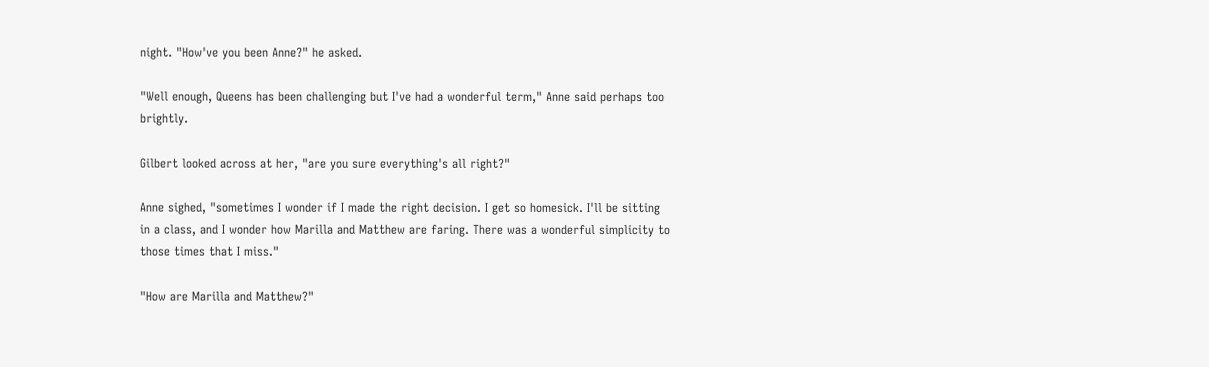night. "How've you been Anne?" he asked.

"Well enough, Queens has been challenging but I've had a wonderful term," Anne said perhaps too brightly.

Gilbert looked across at her, "are you sure everything's all right?"

Anne sighed, "sometimes I wonder if I made the right decision. I get so homesick. I'll be sitting in a class, and I wonder how Marilla and Matthew are faring. There was a wonderful simplicity to those times that I miss."

"How are Marilla and Matthew?"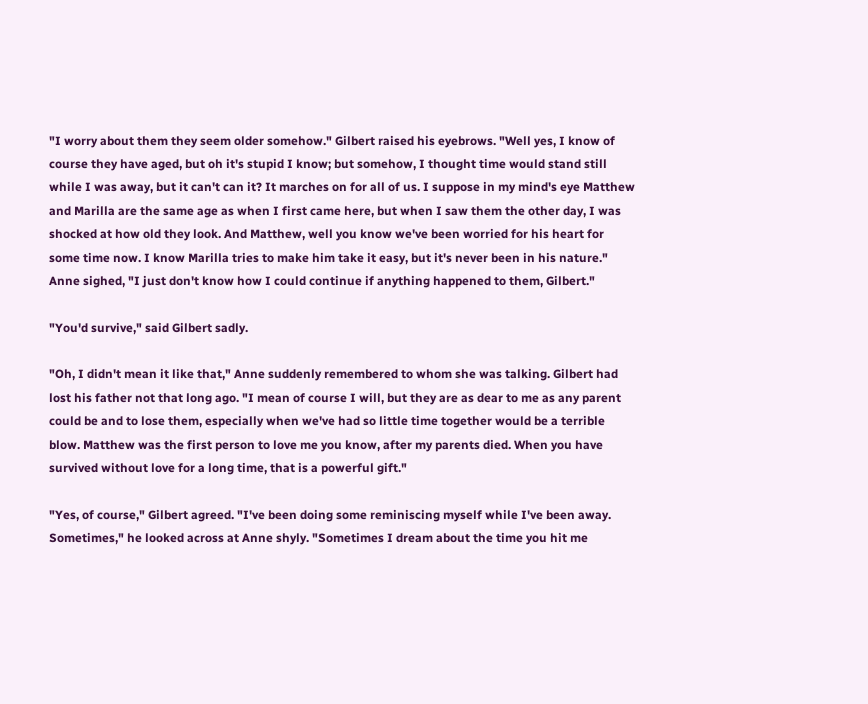"I worry about them they seem older somehow." Gilbert raised his eyebrows. "Well yes, I know of course they have aged, but oh it's stupid I know; but somehow, I thought time would stand still while I was away, but it can't can it? It marches on for all of us. I suppose in my mind's eye Matthew and Marilla are the same age as when I first came here, but when I saw them the other day, I was shocked at how old they look. And Matthew, well you know we've been worried for his heart for some time now. I know Marilla tries to make him take it easy, but it's never been in his nature." Anne sighed, "I just don't know how I could continue if anything happened to them, Gilbert."

"You'd survive," said Gilbert sadly.

"Oh, I didn't mean it like that," Anne suddenly remembered to whom she was talking. Gilbert had lost his father not that long ago. "I mean of course I will, but they are as dear to me as any parent could be and to lose them, especially when we've had so little time together would be a terrible blow. Matthew was the first person to love me you know, after my parents died. When you have survived without love for a long time, that is a powerful gift."

"Yes, of course," Gilbert agreed. "I've been doing some reminiscing myself while I've been away. Sometimes," he looked across at Anne shyly. "Sometimes I dream about the time you hit me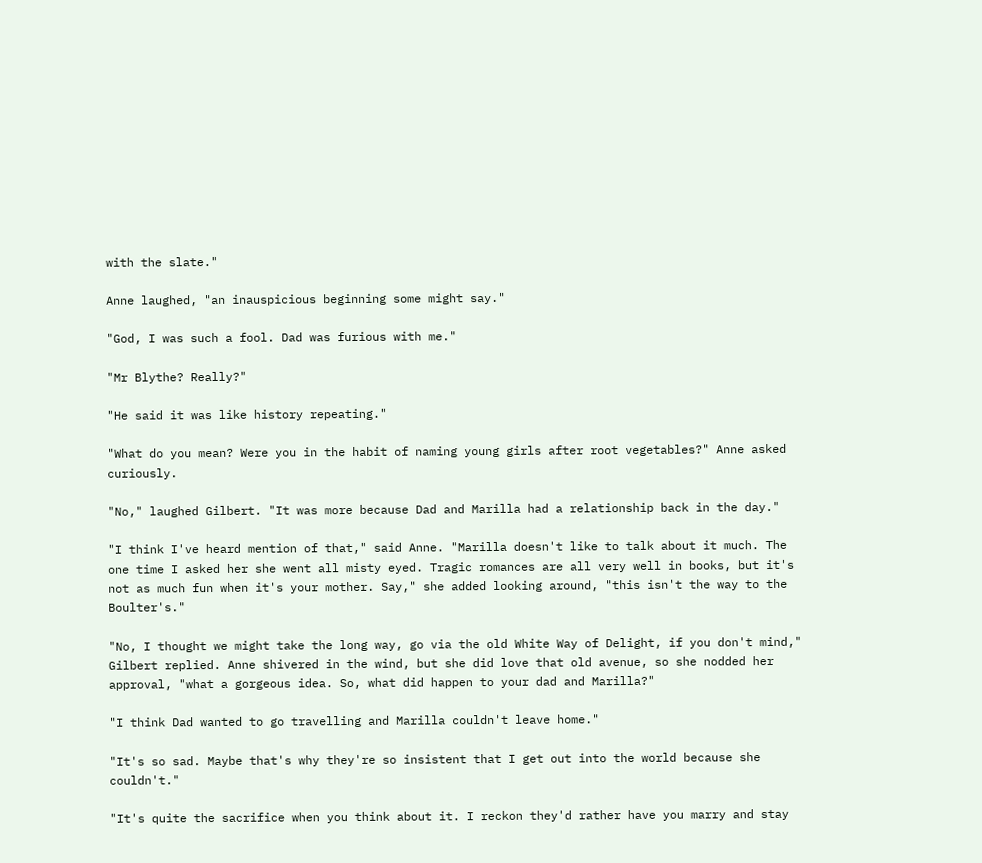with the slate."

Anne laughed, "an inauspicious beginning some might say."

"God, I was such a fool. Dad was furious with me."

"Mr Blythe? Really?"

"He said it was like history repeating."

"What do you mean? Were you in the habit of naming young girls after root vegetables?" Anne asked curiously.

"No," laughed Gilbert. "It was more because Dad and Marilla had a relationship back in the day."

"I think I've heard mention of that," said Anne. "Marilla doesn't like to talk about it much. The one time I asked her she went all misty eyed. Tragic romances are all very well in books, but it's not as much fun when it's your mother. Say," she added looking around, "this isn't the way to the Boulter's."

"No, I thought we might take the long way, go via the old White Way of Delight, if you don't mind," Gilbert replied. Anne shivered in the wind, but she did love that old avenue, so she nodded her approval, "what a gorgeous idea. So, what did happen to your dad and Marilla?"

"I think Dad wanted to go travelling and Marilla couldn't leave home."

"It's so sad. Maybe that's why they're so insistent that I get out into the world because she couldn't."

"It's quite the sacrifice when you think about it. I reckon they'd rather have you marry and stay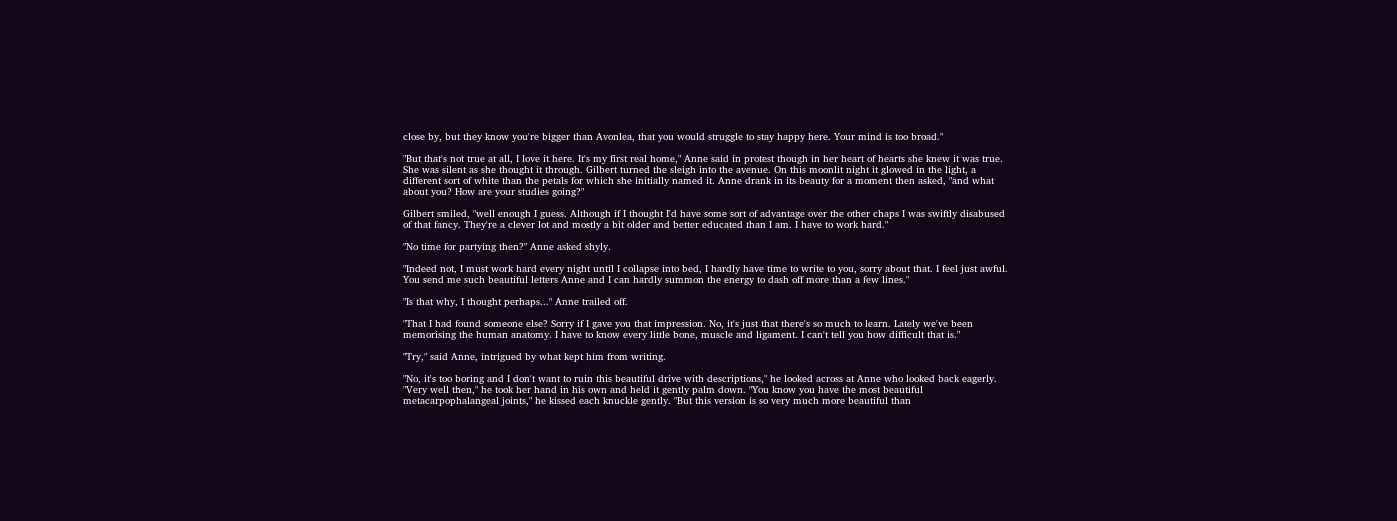close by, but they know you're bigger than Avonlea, that you would struggle to stay happy here. Your mind is too broad."

"But that's not true at all, I love it here. It's my first real home," Anne said in protest though in her heart of hearts she knew it was true. She was silent as she thought it through. Gilbert turned the sleigh into the avenue. On this moonlit night it glowed in the light, a different sort of white than the petals for which she initially named it. Anne drank in its beauty for a moment then asked, "and what about you? How are your studies going?"

Gilbert smiled, "well enough I guess. Although if I thought I'd have some sort of advantage over the other chaps I was swiftly disabused of that fancy. They're a clever lot and mostly a bit older and better educated than I am. I have to work hard."

"No time for partying then?" Anne asked shyly.

"Indeed not, I must work hard every night until I collapse into bed, I hardly have time to write to you, sorry about that. I feel just awful. You send me such beautiful letters Anne and I can hardly summon the energy to dash off more than a few lines."

"Is that why, I thought perhaps..." Anne trailed off.

"That I had found someone else? Sorry if I gave you that impression. No, it's just that there's so much to learn. Lately we've been memorising the human anatomy. I have to know every little bone, muscle and ligament. I can't tell you how difficult that is."

"Try," said Anne, intrigued by what kept him from writing.

"No, it's too boring and I don't want to ruin this beautiful drive with descriptions," he looked across at Anne who looked back eagerly. "Very well then," he took her hand in his own and held it gently palm down. "You know you have the most beautiful metacarpophalangeal joints," he kissed each knuckle gently. "But this version is so very much more beautiful than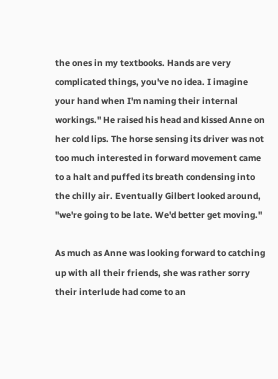the ones in my textbooks. Hands are very complicated things, you've no idea. I imagine your hand when I'm naming their internal workings." He raised his head and kissed Anne on her cold lips. The horse sensing its driver was not too much interested in forward movement came to a halt and puffed its breath condensing into the chilly air. Eventually Gilbert looked around, "we're going to be late. We'd better get moving."

As much as Anne was looking forward to catching up with all their friends, she was rather sorry their interlude had come to an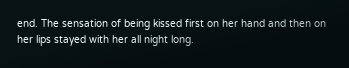end. The sensation of being kissed first on her hand and then on her lips stayed with her all night long.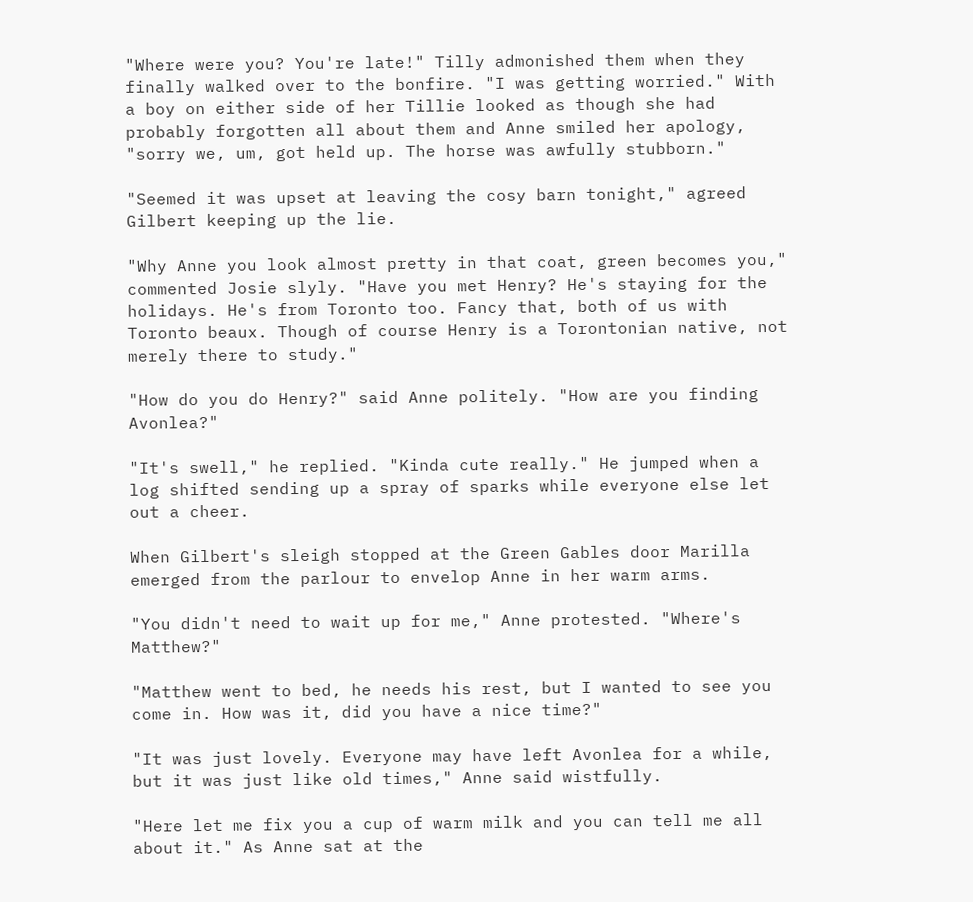"Where were you? You're late!" Tilly admonished them when they finally walked over to the bonfire. "I was getting worried." With a boy on either side of her Tillie looked as though she had probably forgotten all about them and Anne smiled her apology, "sorry we, um, got held up. The horse was awfully stubborn."

"Seemed it was upset at leaving the cosy barn tonight," agreed Gilbert keeping up the lie.

"Why Anne you look almost pretty in that coat, green becomes you," commented Josie slyly. "Have you met Henry? He's staying for the holidays. He's from Toronto too. Fancy that, both of us with Toronto beaux. Though of course Henry is a Torontonian native, not merely there to study."

"How do you do Henry?" said Anne politely. "How are you finding Avonlea?"

"It's swell," he replied. "Kinda cute really." He jumped when a log shifted sending up a spray of sparks while everyone else let out a cheer.

When Gilbert's sleigh stopped at the Green Gables door Marilla emerged from the parlour to envelop Anne in her warm arms.

"You didn't need to wait up for me," Anne protested. "Where's Matthew?"

"Matthew went to bed, he needs his rest, but I wanted to see you come in. How was it, did you have a nice time?"

"It was just lovely. Everyone may have left Avonlea for a while, but it was just like old times," Anne said wistfully.

"Here let me fix you a cup of warm milk and you can tell me all about it." As Anne sat at the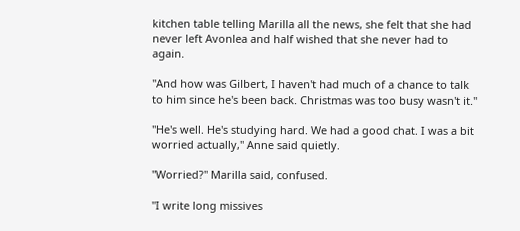kitchen table telling Marilla all the news, she felt that she had never left Avonlea and half wished that she never had to again.

"And how was Gilbert, I haven't had much of a chance to talk to him since he's been back. Christmas was too busy wasn't it."

"He's well. He's studying hard. We had a good chat. I was a bit worried actually," Anne said quietly.

"Worried?" Marilla said, confused.

"I write long missives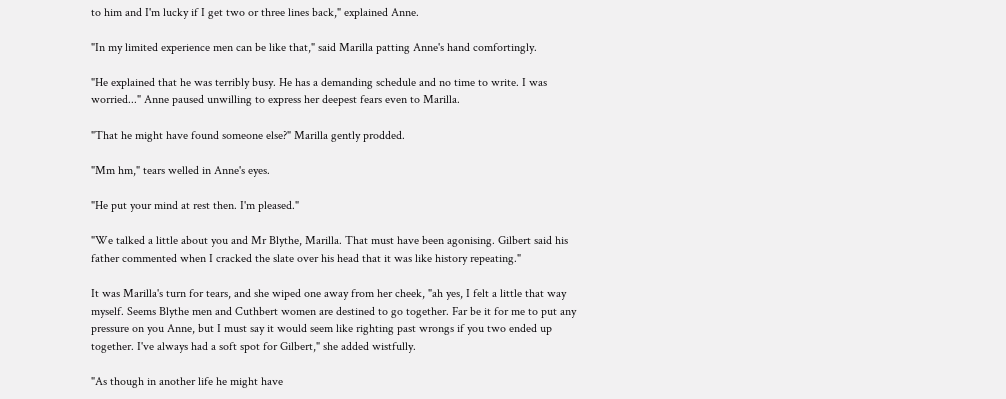to him and I'm lucky if I get two or three lines back," explained Anne.

"In my limited experience men can be like that," said Marilla patting Anne's hand comfortingly.

"He explained that he was terribly busy. He has a demanding schedule and no time to write. I was worried..." Anne paused unwilling to express her deepest fears even to Marilla.

"That he might have found someone else?" Marilla gently prodded.

"Mm hm," tears welled in Anne's eyes.

"He put your mind at rest then. I'm pleased."

"We talked a little about you and Mr Blythe, Marilla. That must have been agonising. Gilbert said his father commented when I cracked the slate over his head that it was like history repeating."

It was Marilla's turn for tears, and she wiped one away from her cheek, "ah yes, I felt a little that way myself. Seems Blythe men and Cuthbert women are destined to go together. Far be it for me to put any pressure on you Anne, but I must say it would seem like righting past wrongs if you two ended up together. I've always had a soft spot for Gilbert," she added wistfully.

"As though in another life he might have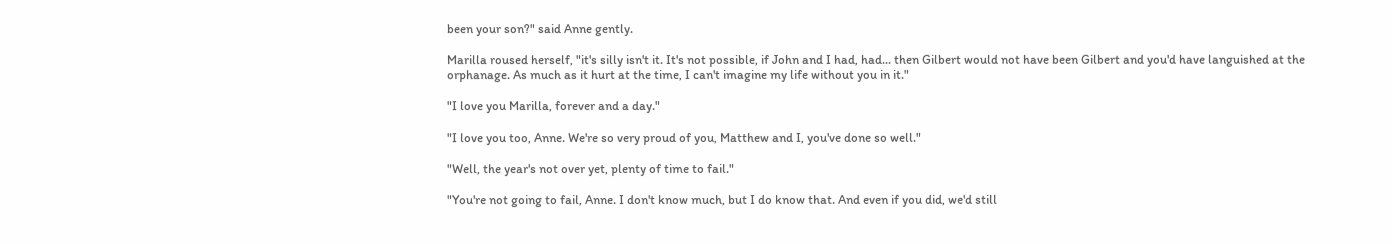been your son?" said Anne gently.

Marilla roused herself, "it's silly isn't it. It's not possible, if John and I had, had... then Gilbert would not have been Gilbert and you'd have languished at the orphanage. As much as it hurt at the time, I can't imagine my life without you in it."

"I love you Marilla, forever and a day."

"I love you too, Anne. We're so very proud of you, Matthew and I, you've done so well."

"Well, the year's not over yet, plenty of time to fail."

"You're not going to fail, Anne. I don't know much, but I do know that. And even if you did, we'd still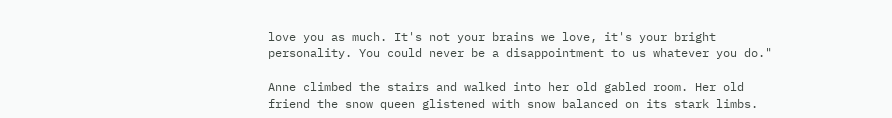love you as much. It's not your brains we love, it's your bright personality. You could never be a disappointment to us whatever you do."

Anne climbed the stairs and walked into her old gabled room. Her old friend the snow queen glistened with snow balanced on its stark limbs.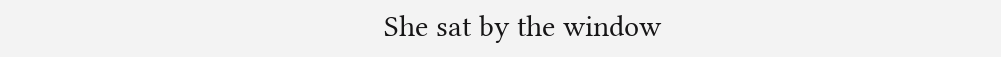She sat by the window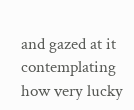and gazed at it contemplating how very lucky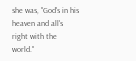she was, "God's in his heaven and all's right with the world."